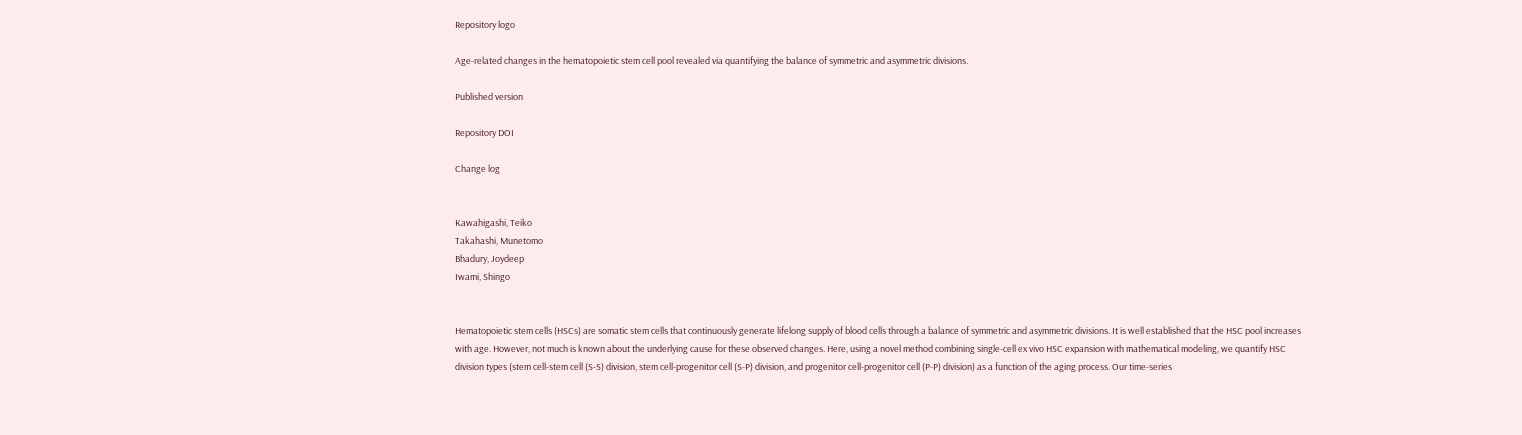Repository logo

Age-related changes in the hematopoietic stem cell pool revealed via quantifying the balance of symmetric and asymmetric divisions.

Published version

Repository DOI

Change log


Kawahigashi, Teiko
Takahashi, Munetomo
Bhadury, Joydeep
Iwami, Shingo


Hematopoietic stem cells (HSCs) are somatic stem cells that continuously generate lifelong supply of blood cells through a balance of symmetric and asymmetric divisions. It is well established that the HSC pool increases with age. However, not much is known about the underlying cause for these observed changes. Here, using a novel method combining single-cell ex vivo HSC expansion with mathematical modeling, we quantify HSC division types (stem cell-stem cell (S-S) division, stem cell-progenitor cell (S-P) division, and progenitor cell-progenitor cell (P-P) division) as a function of the aging process. Our time-series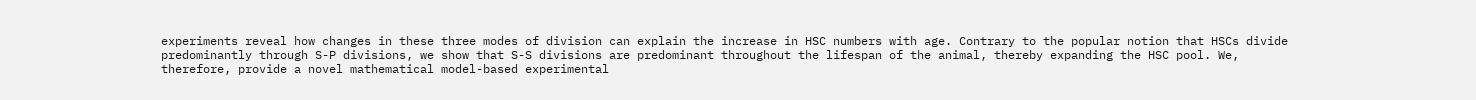experiments reveal how changes in these three modes of division can explain the increase in HSC numbers with age. Contrary to the popular notion that HSCs divide predominantly through S-P divisions, we show that S-S divisions are predominant throughout the lifespan of the animal, thereby expanding the HSC pool. We, therefore, provide a novel mathematical model-based experimental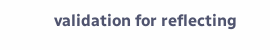validation for reflecting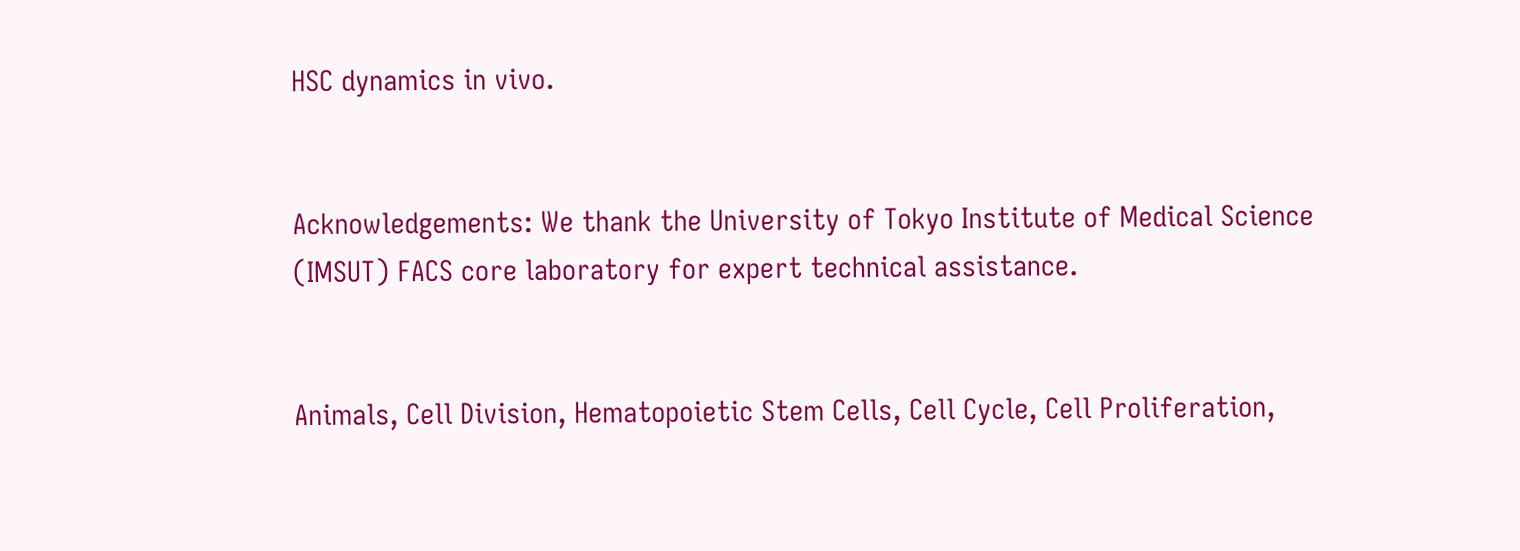HSC dynamics in vivo.


Acknowledgements: We thank the University of Tokyo Institute of Medical Science (IMSUT) FACS core laboratory for expert technical assistance.


Animals, Cell Division, Hematopoietic Stem Cells, Cell Cycle, Cell Proliferation,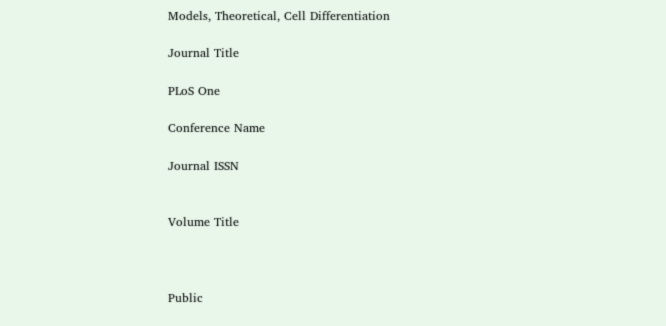Models, Theoretical, Cell Differentiation

Journal Title

PLoS One

Conference Name

Journal ISSN


Volume Title



Public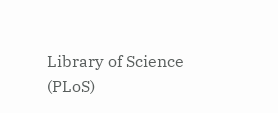Library of Science (PLoS)